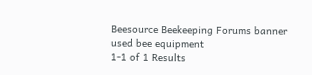Beesource Beekeeping Forums banner
used bee equipment
1-1 of 1 Results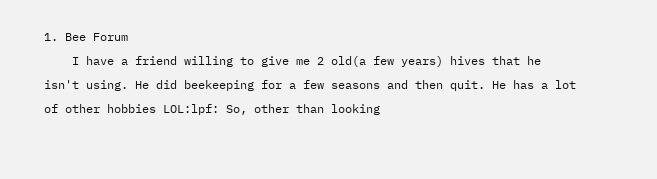1. Bee Forum
    I have a friend willing to give me 2 old(a few years) hives that he isn't using. He did beekeeping for a few seasons and then quit. He has a lot of other hobbies LOL:lpf: So, other than looking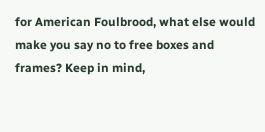for American Foulbrood, what else would make you say no to free boxes and frames? Keep in mind,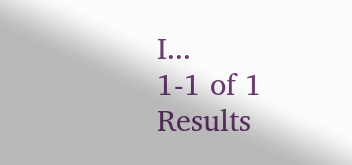I...
1-1 of 1 Results